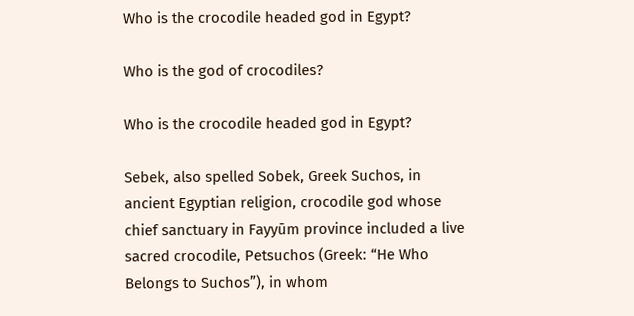Who is the crocodile headed god in Egypt?

Who is the god of crocodiles?

Who is the crocodile headed god in Egypt?

Sebek, also spelled Sobek, Greek Suchos, in ancient Egyptian religion, crocodile god whose chief sanctuary in Fayyūm province included a live sacred crocodile, Petsuchos (Greek: “He Who Belongs to Suchos”), in whom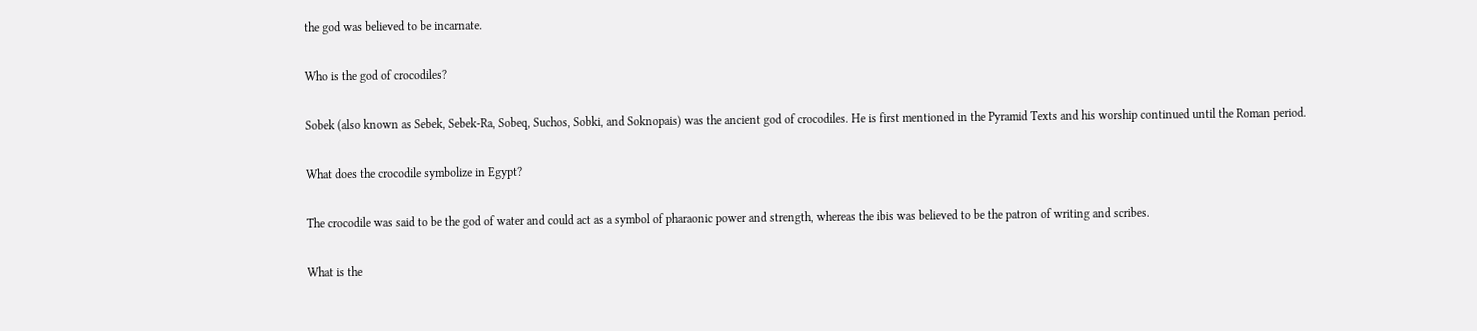the god was believed to be incarnate.

Who is the god of crocodiles?

Sobek (also known as Sebek, Sebek-Ra, Sobeq, Suchos, Sobki, and Soknopais) was the ancient god of crocodiles. He is first mentioned in the Pyramid Texts and his worship continued until the Roman period.

What does the crocodile symbolize in Egypt?

The crocodile was said to be the god of water and could act as a symbol of pharaonic power and strength, whereas the ibis was believed to be the patron of writing and scribes.

What is the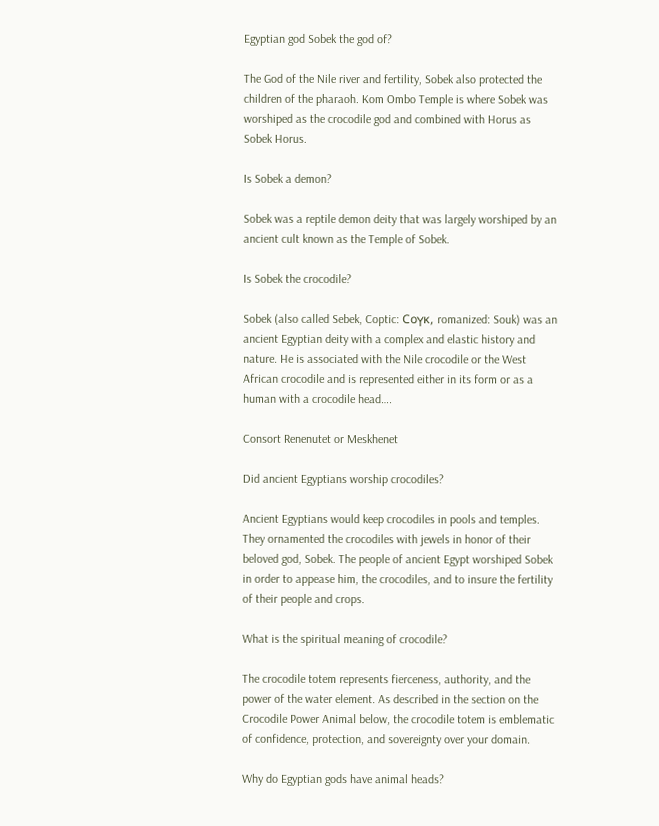Egyptian god Sobek the god of?

The God of the Nile river and fertility, Sobek also protected the children of the pharaoh. Kom Ombo Temple is where Sobek was worshiped as the crocodile god and combined with Horus as Sobek Horus.

Is Sobek a demon?

Sobek was a reptile demon deity that was largely worshiped by an ancient cult known as the Temple of Sobek.

Is Sobek the crocodile?

Sobek (also called Sebek, Coptic: Ⲥⲟⲩⲕ, romanized: Souk) was an ancient Egyptian deity with a complex and elastic history and nature. He is associated with the Nile crocodile or the West African crocodile and is represented either in its form or as a human with a crocodile head….

Consort Renenutet or Meskhenet

Did ancient Egyptians worship crocodiles?

Ancient Egyptians would keep crocodiles in pools and temples. They ornamented the crocodiles with jewels in honor of their beloved god, Sobek. The people of ancient Egypt worshiped Sobek in order to appease him, the crocodiles, and to insure the fertility of their people and crops.

What is the spiritual meaning of crocodile?

The crocodile totem represents fierceness, authority, and the power of the water element. As described in the section on the Crocodile Power Animal below, the crocodile totem is emblematic of confidence, protection, and sovereignty over your domain.

Why do Egyptian gods have animal heads?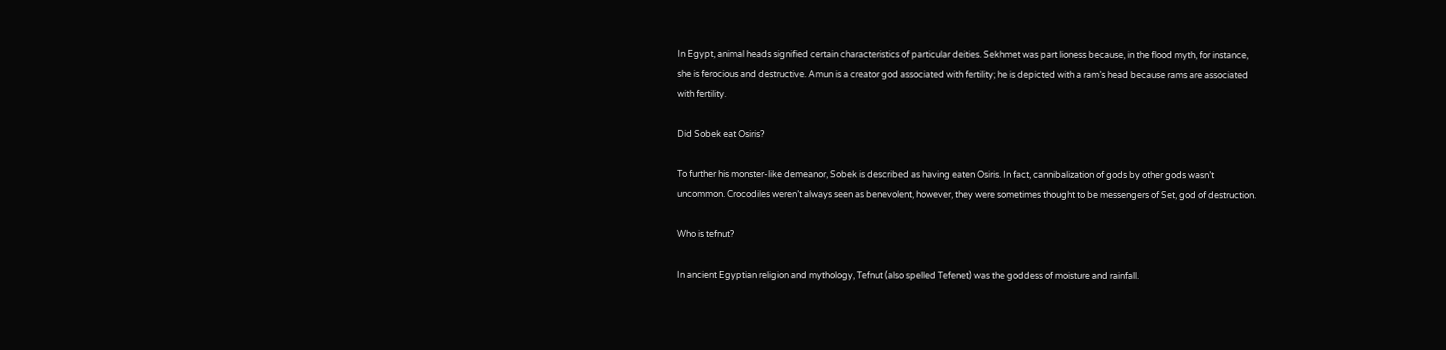In Egypt, animal heads signified certain characteristics of particular deities. Sekhmet was part lioness because, in the flood myth, for instance, she is ferocious and destructive. Amun is a creator god associated with fertility; he is depicted with a ram’s head because rams are associated with fertility.

Did Sobek eat Osiris?

To further his monster-like demeanor, Sobek is described as having eaten Osiris. In fact, cannibalization of gods by other gods wasn’t uncommon. Crocodiles weren’t always seen as benevolent, however, they were sometimes thought to be messengers of Set, god of destruction.

Who is tefnut?

In ancient Egyptian religion and mythology, Tefnut (also spelled Tefenet) was the goddess of moisture and rainfall.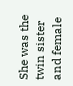She was the twin sister and female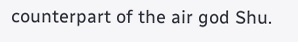counterpart of the air god Shu.